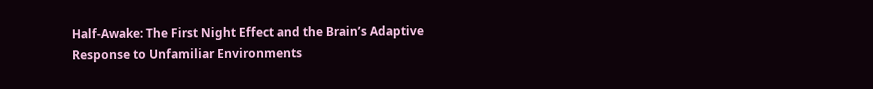Half-Awake: The First Night Effect and the Brain’s Adaptive Response to Unfamiliar Environments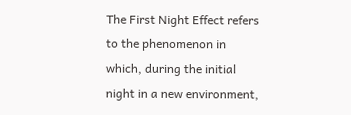The First Night Effect refers to the phenomenon in which, during the initial night in a new environment,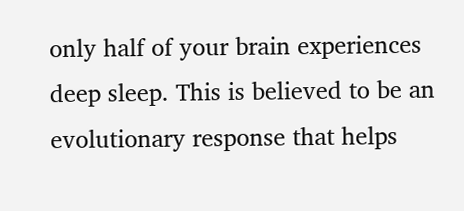only half of your brain experiences deep sleep. This is believed to be an evolutionary response that helps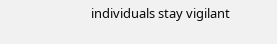individuals stay vigilant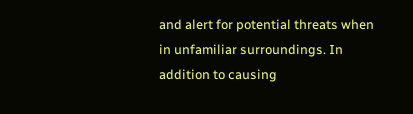and alert for potential threats when in unfamiliar surroundings. In addition to causing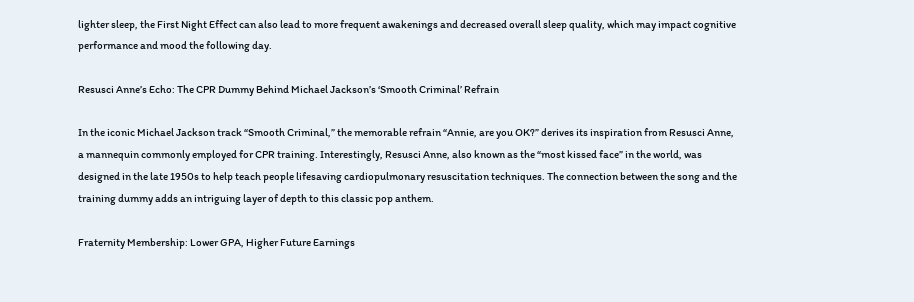lighter sleep, the First Night Effect can also lead to more frequent awakenings and decreased overall sleep quality, which may impact cognitive performance and mood the following day.

Resusci Anne’s Echo: The CPR Dummy Behind Michael Jackson’s ‘Smooth Criminal’ Refrain

In the iconic Michael Jackson track “Smooth Criminal,” the memorable refrain “Annie, are you OK?” derives its inspiration from Resusci Anne, a mannequin commonly employed for CPR training. Interestingly, Resusci Anne, also known as the “most kissed face” in the world, was designed in the late 1950s to help teach people lifesaving cardiopulmonary resuscitation techniques. The connection between the song and the training dummy adds an intriguing layer of depth to this classic pop anthem.

Fraternity Membership: Lower GPA, Higher Future Earnings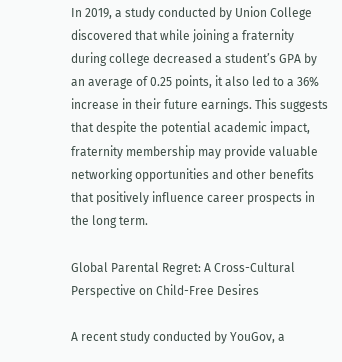In 2019, a study conducted by Union College discovered that while joining a fraternity during college decreased a student’s GPA by an average of 0.25 points, it also led to a 36% increase in their future earnings. This suggests that despite the potential academic impact, fraternity membership may provide valuable networking opportunities and other benefits that positively influence career prospects in the long term.

Global Parental Regret: A Cross-Cultural Perspective on Child-Free Desires

A recent study conducted by YouGov, a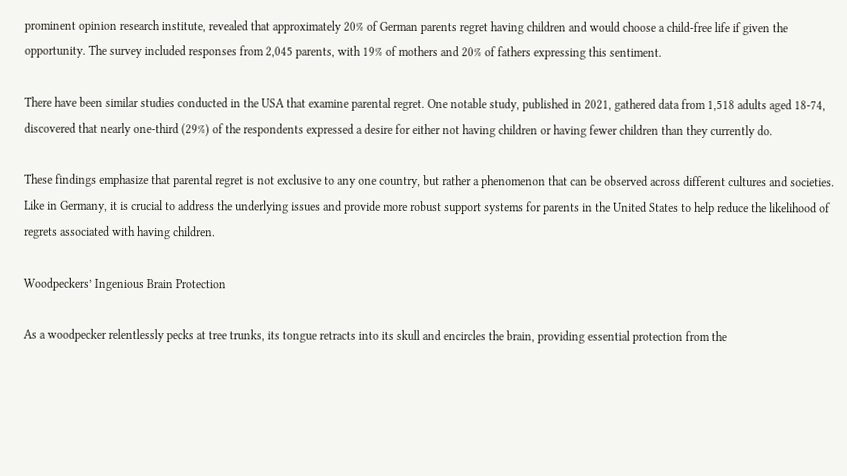prominent opinion research institute, revealed that approximately 20% of German parents regret having children and would choose a child-free life if given the opportunity. The survey included responses from 2,045 parents, with 19% of mothers and 20% of fathers expressing this sentiment.

There have been similar studies conducted in the USA that examine parental regret. One notable study, published in 2021, gathered data from 1,518 adults aged 18-74, discovered that nearly one-third (29%) of the respondents expressed a desire for either not having children or having fewer children than they currently do.

These findings emphasize that parental regret is not exclusive to any one country, but rather a phenomenon that can be observed across different cultures and societies. Like in Germany, it is crucial to address the underlying issues and provide more robust support systems for parents in the United States to help reduce the likelihood of regrets associated with having children.

Woodpeckers’ Ingenious Brain Protection

As a woodpecker relentlessly pecks at tree trunks, its tongue retracts into its skull and encircles the brain, providing essential protection from the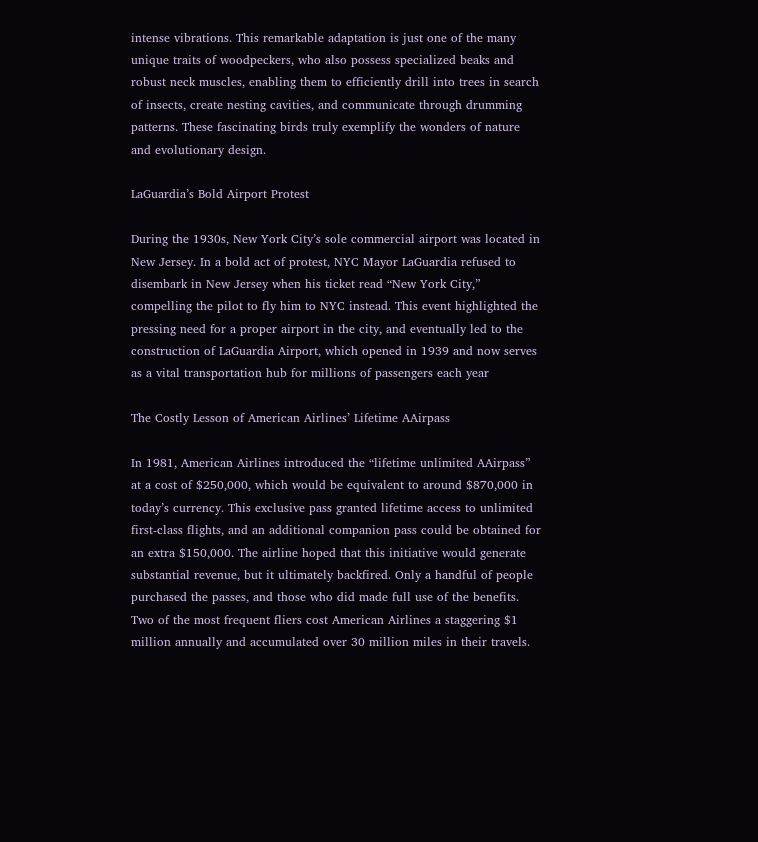intense vibrations. This remarkable adaptation is just one of the many unique traits of woodpeckers, who also possess specialized beaks and robust neck muscles, enabling them to efficiently drill into trees in search of insects, create nesting cavities, and communicate through drumming patterns. These fascinating birds truly exemplify the wonders of nature and evolutionary design.

LaGuardia’s Bold Airport Protest

During the 1930s, New York City’s sole commercial airport was located in New Jersey. In a bold act of protest, NYC Mayor LaGuardia refused to disembark in New Jersey when his ticket read “New York City,” compelling the pilot to fly him to NYC instead. This event highlighted the pressing need for a proper airport in the city, and eventually led to the construction of LaGuardia Airport, which opened in 1939 and now serves as a vital transportation hub for millions of passengers each year

The Costly Lesson of American Airlines’ Lifetime AAirpass

In 1981, American Airlines introduced the “lifetime unlimited AAirpass” at a cost of $250,000, which would be equivalent to around $870,000 in today’s currency. This exclusive pass granted lifetime access to unlimited first-class flights, and an additional companion pass could be obtained for an extra $150,000. The airline hoped that this initiative would generate substantial revenue, but it ultimately backfired. Only a handful of people purchased the passes, and those who did made full use of the benefits. Two of the most frequent fliers cost American Airlines a staggering $1 million annually and accumulated over 30 million miles in their travels.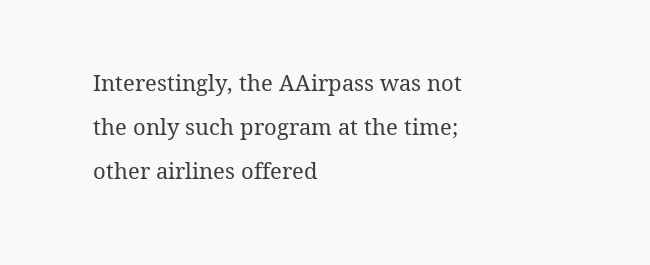Interestingly, the AAirpass was not the only such program at the time; other airlines offered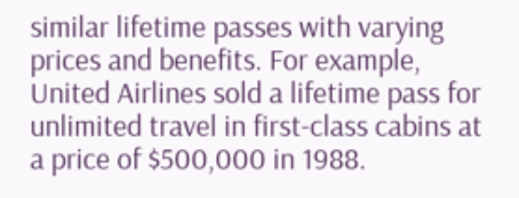similar lifetime passes with varying prices and benefits. For example, United Airlines sold a lifetime pass for unlimited travel in first-class cabins at a price of $500,000 in 1988.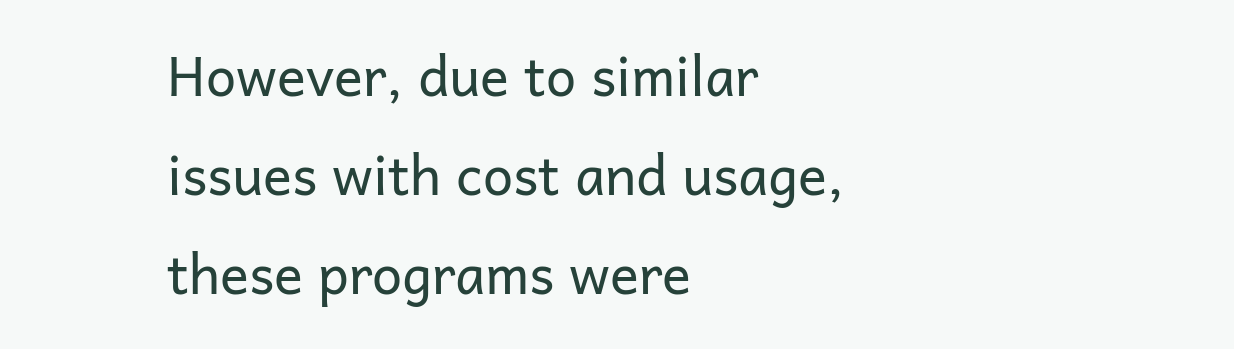However, due to similar issues with cost and usage, these programs were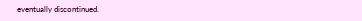eventually discontinued.